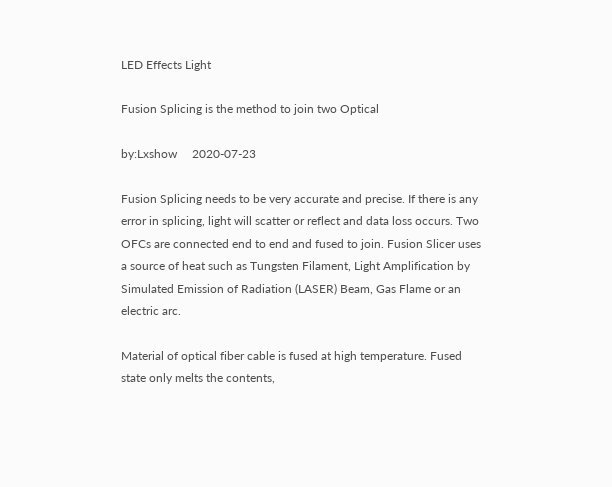LED Effects Light

Fusion Splicing is the method to join two Optical

by:Lxshow     2020-07-23

Fusion Splicing needs to be very accurate and precise. If there is any error in splicing, light will scatter or reflect and data loss occurs. Two OFCs are connected end to end and fused to join. Fusion Slicer uses a source of heat such as Tungsten Filament, Light Amplification by Simulated Emission of Radiation (LASER) Beam, Gas Flame or an electric arc.

Material of optical fiber cable is fused at high temperature. Fused state only melts the contents,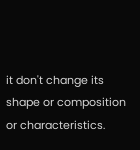it don't change its shape or composition or characteristics.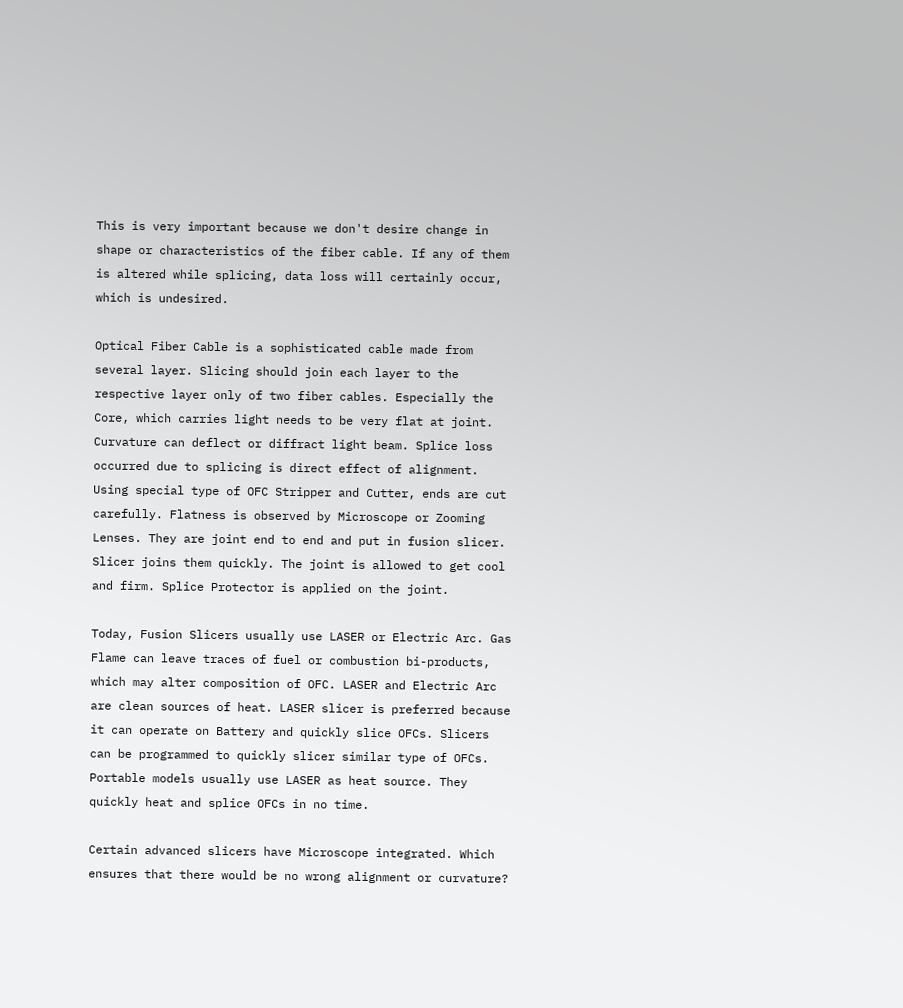This is very important because we don't desire change in shape or characteristics of the fiber cable. If any of them is altered while splicing, data loss will certainly occur, which is undesired.

Optical Fiber Cable is a sophisticated cable made from several layer. Slicing should join each layer to the respective layer only of two fiber cables. Especially the Core, which carries light needs to be very flat at joint. Curvature can deflect or diffract light beam. Splice loss occurred due to splicing is direct effect of alignment. Using special type of OFC Stripper and Cutter, ends are cut carefully. Flatness is observed by Microscope or Zooming Lenses. They are joint end to end and put in fusion slicer. Slicer joins them quickly. The joint is allowed to get cool and firm. Splice Protector is applied on the joint.

Today, Fusion Slicers usually use LASER or Electric Arc. Gas Flame can leave traces of fuel or combustion bi-products, which may alter composition of OFC. LASER and Electric Arc are clean sources of heat. LASER slicer is preferred because it can operate on Battery and quickly slice OFCs. Slicers can be programmed to quickly slicer similar type of OFCs. Portable models usually use LASER as heat source. They quickly heat and splice OFCs in no time.

Certain advanced slicers have Microscope integrated. Which ensures that there would be no wrong alignment or curvature?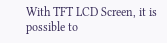With TFT LCD Screen, it is possible to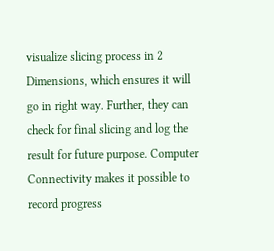visualize slicing process in 2 Dimensions, which ensures it will go in right way. Further, they can check for final slicing and log the result for future purpose. Computer Connectivity makes it possible to record progress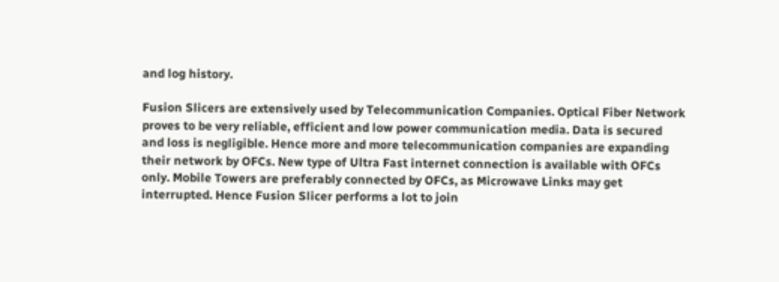and log history.

Fusion Slicers are extensively used by Telecommunication Companies. Optical Fiber Network proves to be very reliable, efficient and low power communication media. Data is secured and loss is negligible. Hence more and more telecommunication companies are expanding their network by OFCs. New type of Ultra Fast internet connection is available with OFCs only. Mobile Towers are preferably connected by OFCs, as Microwave Links may get interrupted. Hence Fusion Slicer performs a lot to join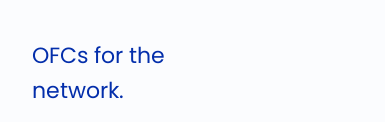OFCs for the network.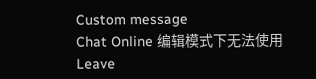Custom message
Chat Online 编辑模式下无法使用
Leave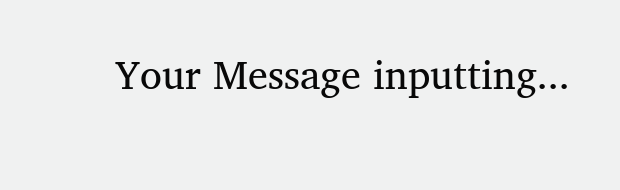Your Message inputting...